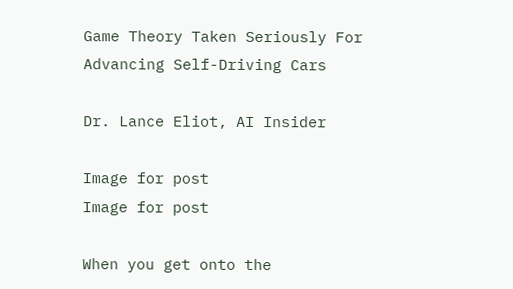Game Theory Taken Seriously For Advancing Self-Driving Cars

Dr. Lance Eliot, AI Insider

Image for post
Image for post

When you get onto the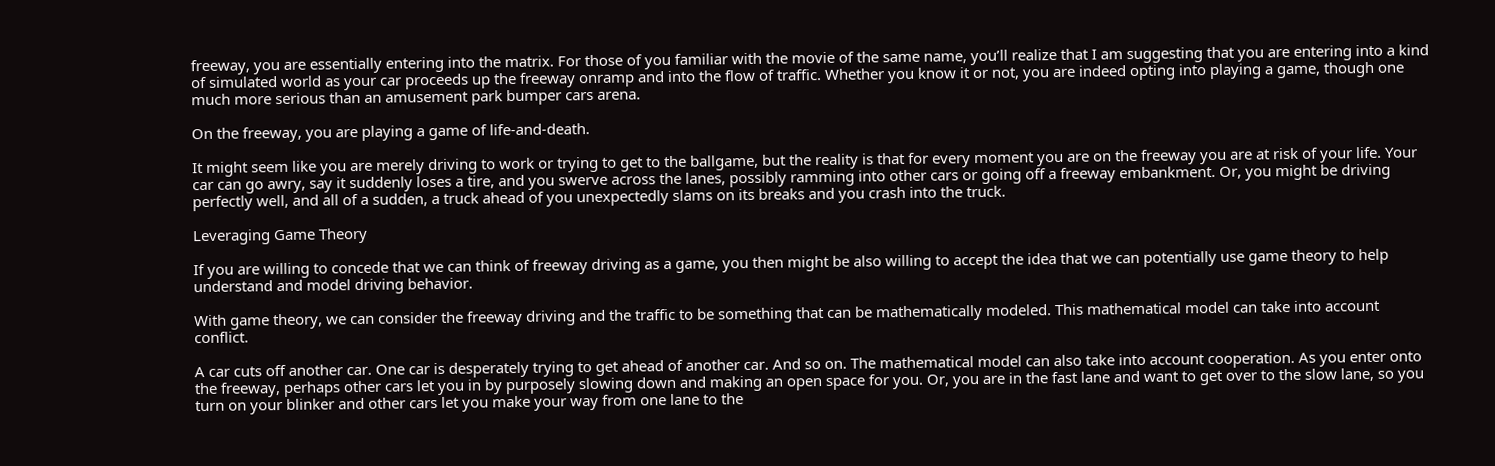freeway, you are essentially entering into the matrix. For those of you familiar with the movie of the same name, you’ll realize that I am suggesting that you are entering into a kind of simulated world as your car proceeds up the freeway onramp and into the flow of traffic. Whether you know it or not, you are indeed opting into playing a game, though one much more serious than an amusement park bumper cars arena.

On the freeway, you are playing a game of life-and-death.

It might seem like you are merely driving to work or trying to get to the ballgame, but the reality is that for every moment you are on the freeway you are at risk of your life. Your car can go awry, say it suddenly loses a tire, and you swerve across the lanes, possibly ramming into other cars or going off a freeway embankment. Or, you might be driving perfectly well, and all of a sudden, a truck ahead of you unexpectedly slams on its breaks and you crash into the truck.

Leveraging Game Theory

If you are willing to concede that we can think of freeway driving as a game, you then might be also willing to accept the idea that we can potentially use game theory to help understand and model driving behavior.

With game theory, we can consider the freeway driving and the traffic to be something that can be mathematically modeled. This mathematical model can take into account conflict.

A car cuts off another car. One car is desperately trying to get ahead of another car. And so on. The mathematical model can also take into account cooperation. As you enter onto the freeway, perhaps other cars let you in by purposely slowing down and making an open space for you. Or, you are in the fast lane and want to get over to the slow lane, so you turn on your blinker and other cars let you make your way from one lane to the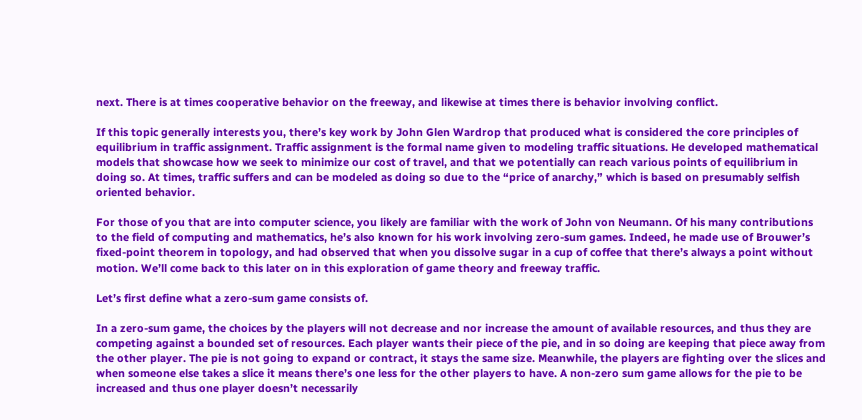next. There is at times cooperative behavior on the freeway, and likewise at times there is behavior involving conflict.

If this topic generally interests you, there’s key work by John Glen Wardrop that produced what is considered the core principles of equilibrium in traffic assignment. Traffic assignment is the formal name given to modeling traffic situations. He developed mathematical models that showcase how we seek to minimize our cost of travel, and that we potentially can reach various points of equilibrium in doing so. At times, traffic suffers and can be modeled as doing so due to the “price of anarchy,” which is based on presumably selfish oriented behavior.

For those of you that are into computer science, you likely are familiar with the work of John von Neumann. Of his many contributions to the field of computing and mathematics, he’s also known for his work involving zero-sum games. Indeed, he made use of Brouwer’s fixed-point theorem in topology, and had observed that when you dissolve sugar in a cup of coffee that there’s always a point without motion. We’ll come back to this later on in this exploration of game theory and freeway traffic.

Let’s first define what a zero-sum game consists of.

In a zero-sum game, the choices by the players will not decrease and nor increase the amount of available resources, and thus they are competing against a bounded set of resources. Each player wants their piece of the pie, and in so doing are keeping that piece away from the other player. The pie is not going to expand or contract, it stays the same size. Meanwhile, the players are fighting over the slices and when someone else takes a slice it means there’s one less for the other players to have. A non-zero sum game allows for the pie to be increased and thus one player doesn’t necessarily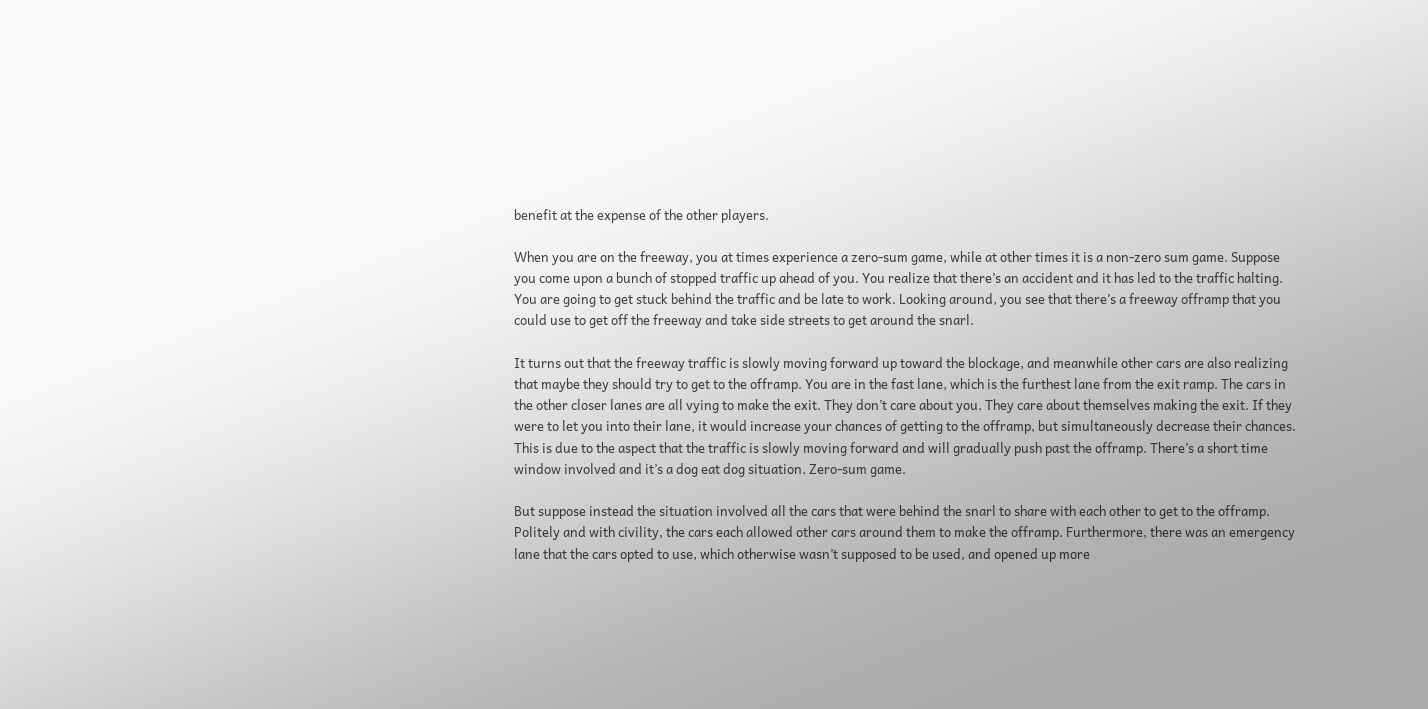benefit at the expense of the other players.

When you are on the freeway, you at times experience a zero-sum game, while at other times it is a non-zero sum game. Suppose you come upon a bunch of stopped traffic up ahead of you. You realize that there’s an accident and it has led to the traffic halting. You are going to get stuck behind the traffic and be late to work. Looking around, you see that there’s a freeway offramp that you could use to get off the freeway and take side streets to get around the snarl.

It turns out that the freeway traffic is slowly moving forward up toward the blockage, and meanwhile other cars are also realizing that maybe they should try to get to the offramp. You are in the fast lane, which is the furthest lane from the exit ramp. The cars in the other closer lanes are all vying to make the exit. They don’t care about you. They care about themselves making the exit. If they were to let you into their lane, it would increase your chances of getting to the offramp, but simultaneously decrease their chances. This is due to the aspect that the traffic is slowly moving forward and will gradually push past the offramp. There’s a short time window involved and it’s a dog eat dog situation. Zero-sum game.

But suppose instead the situation involved all the cars that were behind the snarl to share with each other to get to the offramp. Politely and with civility, the cars each allowed other cars around them to make the offramp. Furthermore, there was an emergency lane that the cars opted to use, which otherwise wasn’t supposed to be used, and opened up more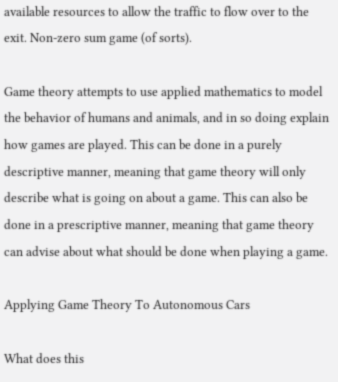available resources to allow the traffic to flow over to the exit. Non-zero sum game (of sorts).

Game theory attempts to use applied mathematics to model the behavior of humans and animals, and in so doing explain how games are played. This can be done in a purely descriptive manner, meaning that game theory will only describe what is going on about a game. This can also be done in a prescriptive manner, meaning that game theory can advise about what should be done when playing a game.

Applying Game Theory To Autonomous Cars

What does this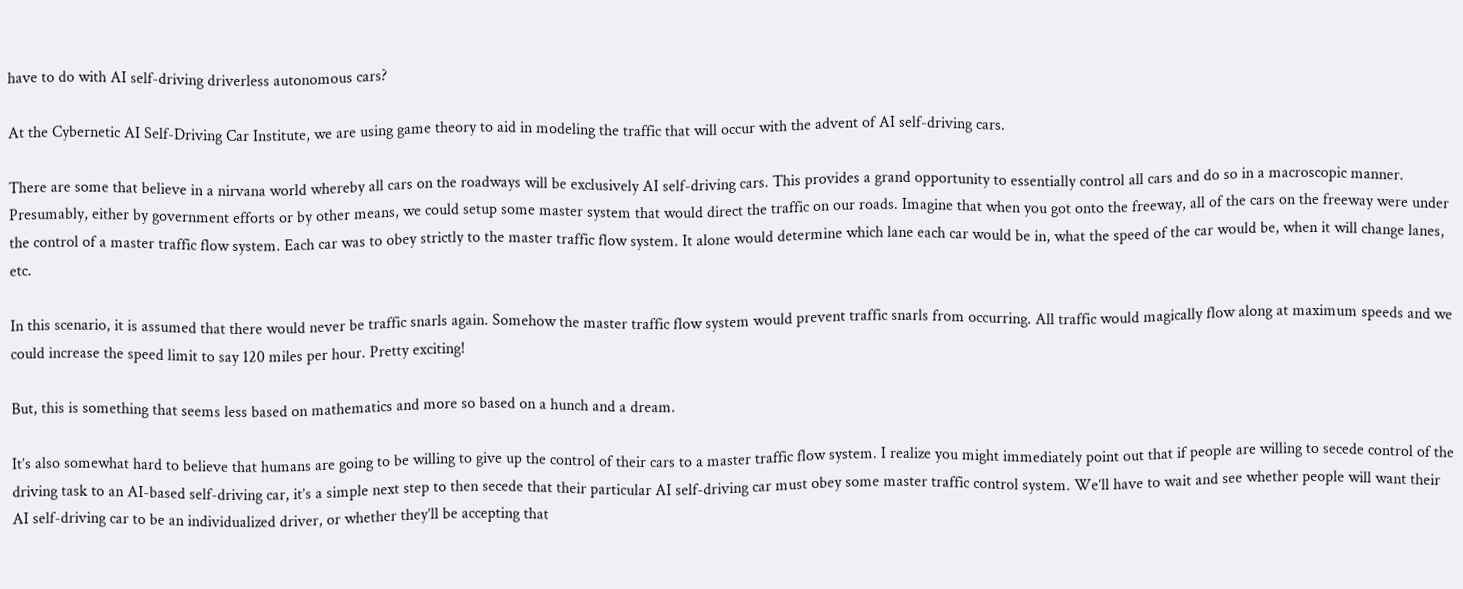have to do with AI self-driving driverless autonomous cars?

At the Cybernetic AI Self-Driving Car Institute, we are using game theory to aid in modeling the traffic that will occur with the advent of AI self-driving cars.

There are some that believe in a nirvana world whereby all cars on the roadways will be exclusively AI self-driving cars. This provides a grand opportunity to essentially control all cars and do so in a macroscopic manner. Presumably, either by government efforts or by other means, we could setup some master system that would direct the traffic on our roads. Imagine that when you got onto the freeway, all of the cars on the freeway were under the control of a master traffic flow system. Each car was to obey strictly to the master traffic flow system. It alone would determine which lane each car would be in, what the speed of the car would be, when it will change lanes, etc.

In this scenario, it is assumed that there would never be traffic snarls again. Somehow the master traffic flow system would prevent traffic snarls from occurring. All traffic would magically flow along at maximum speeds and we could increase the speed limit to say 120 miles per hour. Pretty exciting!

But, this is something that seems less based on mathematics and more so based on a hunch and a dream.

It’s also somewhat hard to believe that humans are going to be willing to give up the control of their cars to a master traffic flow system. I realize you might immediately point out that if people are willing to secede control of the driving task to an AI-based self-driving car, it’s a simple next step to then secede that their particular AI self-driving car must obey some master traffic control system. We’ll have to wait and see whether people will want their AI self-driving car to be an individualized driver, or whether they’ll be accepting that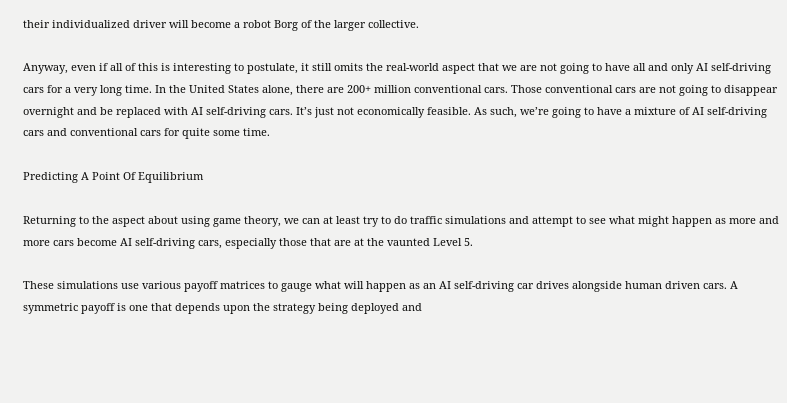their individualized driver will become a robot Borg of the larger collective.

Anyway, even if all of this is interesting to postulate, it still omits the real-world aspect that we are not going to have all and only AI self-driving cars for a very long time. In the United States alone, there are 200+ million conventional cars. Those conventional cars are not going to disappear overnight and be replaced with AI self-driving cars. It’s just not economically feasible. As such, we’re going to have a mixture of AI self-driving cars and conventional cars for quite some time.

Predicting A Point Of Equilibrium

Returning to the aspect about using game theory, we can at least try to do traffic simulations and attempt to see what might happen as more and more cars become AI self-driving cars, especially those that are at the vaunted Level 5.

These simulations use various payoff matrices to gauge what will happen as an AI self-driving car drives alongside human driven cars. A symmetric payoff is one that depends upon the strategy being deployed and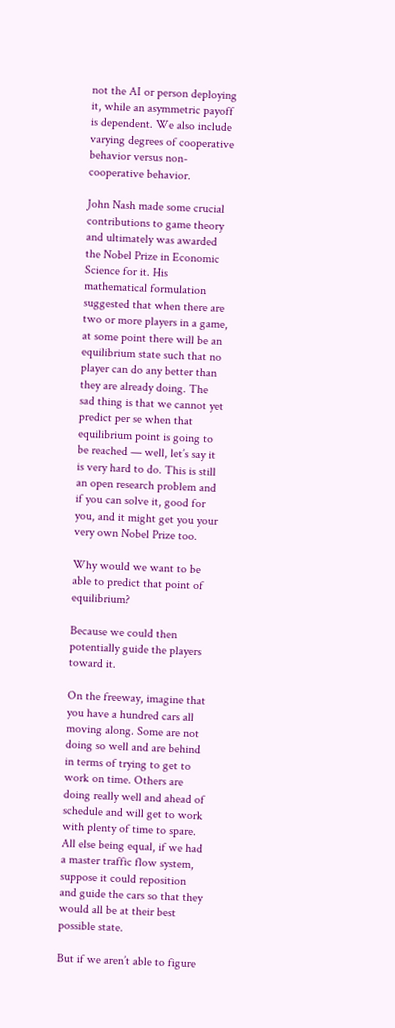not the AI or person deploying it, while an asymmetric payoff is dependent. We also include varying degrees of cooperative behavior versus non-cooperative behavior.

John Nash made some crucial contributions to game theory and ultimately was awarded the Nobel Prize in Economic Science for it. His mathematical formulation suggested that when there are two or more players in a game, at some point there will be an equilibrium state such that no player can do any better than they are already doing. The sad thing is that we cannot yet predict per se when that equilibrium point is going to be reached — well, let’s say it is very hard to do. This is still an open research problem and if you can solve it, good for you, and it might get you your very own Nobel Prize too.

Why would we want to be able to predict that point of equilibrium?

Because we could then potentially guide the players toward it.

On the freeway, imagine that you have a hundred cars all moving along. Some are not doing so well and are behind in terms of trying to get to work on time. Others are doing really well and ahead of schedule and will get to work with plenty of time to spare. All else being equal, if we had a master traffic flow system, suppose it could reposition and guide the cars so that they would all be at their best possible state.

But if we aren’t able to figure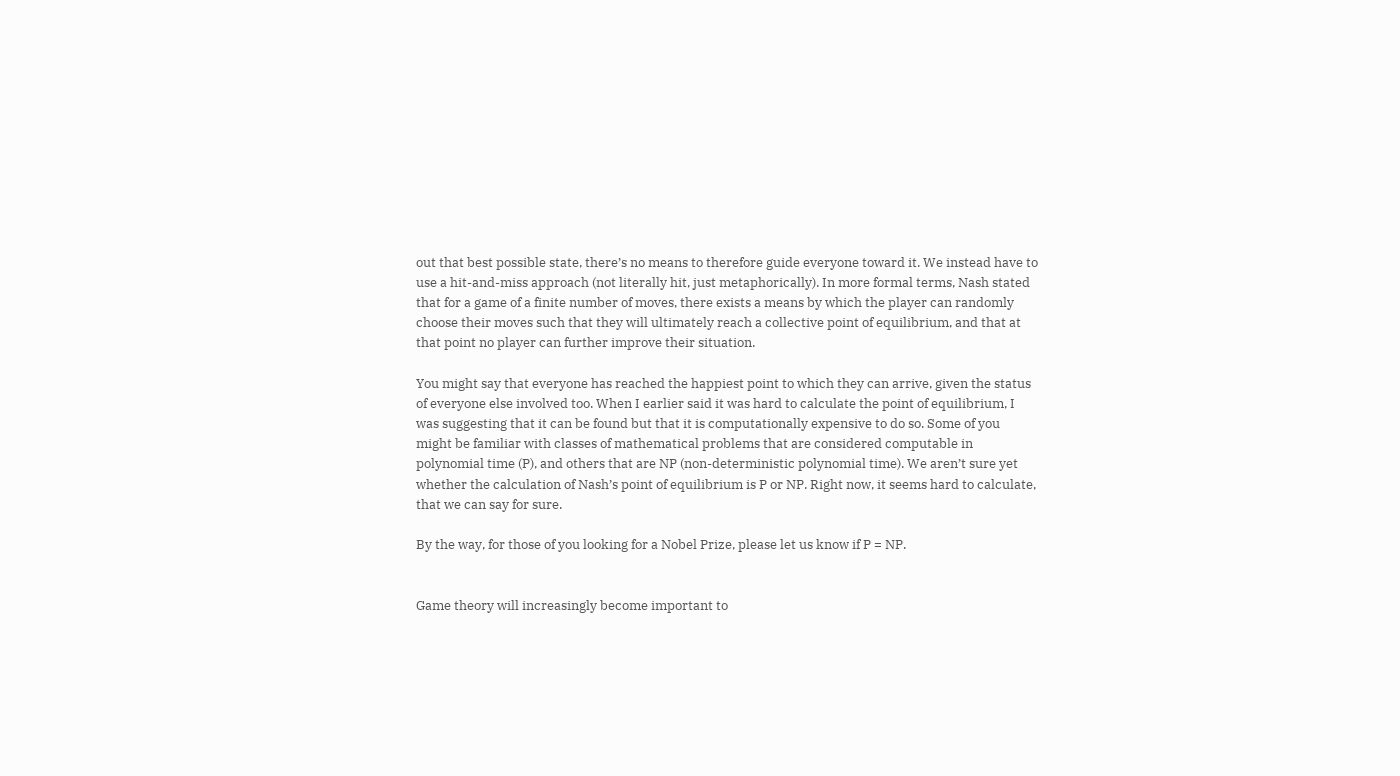out that best possible state, there’s no means to therefore guide everyone toward it. We instead have to use a hit-and-miss approach (not literally hit, just metaphorically). In more formal terms, Nash stated that for a game of a finite number of moves, there exists a means by which the player can randomly choose their moves such that they will ultimately reach a collective point of equilibrium, and that at that point no player can further improve their situation.

You might say that everyone has reached the happiest point to which they can arrive, given the status of everyone else involved too. When I earlier said it was hard to calculate the point of equilibrium, I was suggesting that it can be found but that it is computationally expensive to do so. Some of you might be familiar with classes of mathematical problems that are considered computable in polynomial time (P), and others that are NP (non-deterministic polynomial time). We aren’t sure yet whether the calculation of Nash’s point of equilibrium is P or NP. Right now, it seems hard to calculate, that we can say for sure.

By the way, for those of you looking for a Nobel Prize, please let us know if P = NP.


Game theory will increasingly become important to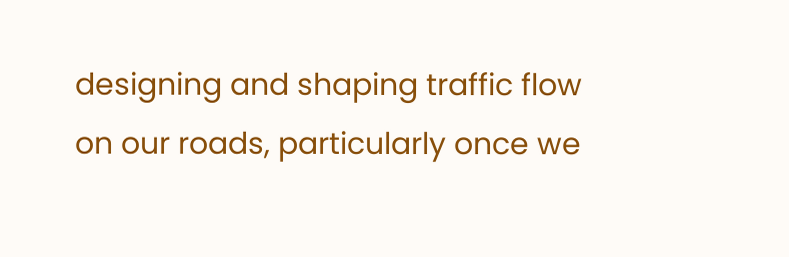designing and shaping traffic flow on our roads, particularly once we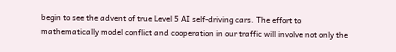begin to see the advent of true Level 5 AI self-driving cars. The effort to mathematically model conflict and cooperation in our traffic will involve not only the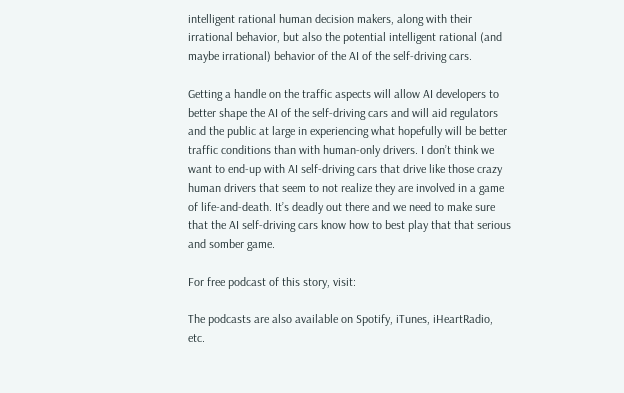intelligent rational human decision makers, along with their irrational behavior, but also the potential intelligent rational (and maybe irrational) behavior of the AI of the self-driving cars.

Getting a handle on the traffic aspects will allow AI developers to better shape the AI of the self-driving cars and will aid regulators and the public at large in experiencing what hopefully will be better traffic conditions than with human-only drivers. I don’t think we want to end-up with AI self-driving cars that drive like those crazy human drivers that seem to not realize they are involved in a game of life-and-death. It’s deadly out there and we need to make sure that the AI self-driving cars know how to best play that that serious and somber game.

For free podcast of this story, visit:

The podcasts are also available on Spotify, iTunes, iHeartRadio, etc.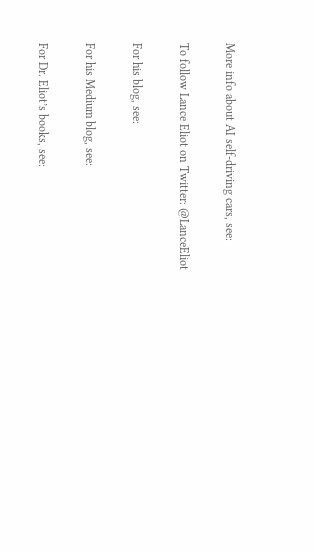More info about AI self-driving cars, see:

To follow Lance Eliot on Twitter: @LanceEliot

For his blog, see:

For his Medium blog, see:

For Dr. Eliot’s books, see: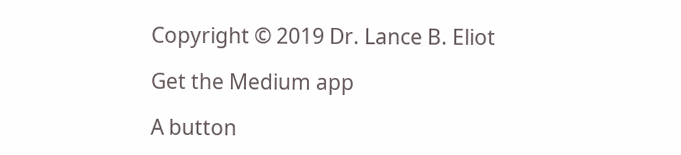Copyright © 2019 Dr. Lance B. Eliot

Get the Medium app

A button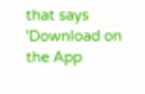that says 'Download on the App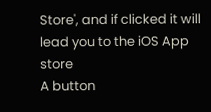Store', and if clicked it will lead you to the iOS App store
A button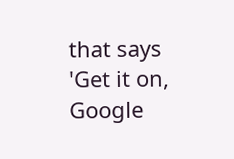that says 'Get it on, Google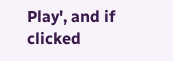Play', and if clicked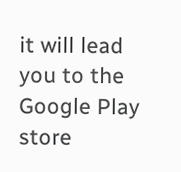it will lead you to the Google Play store